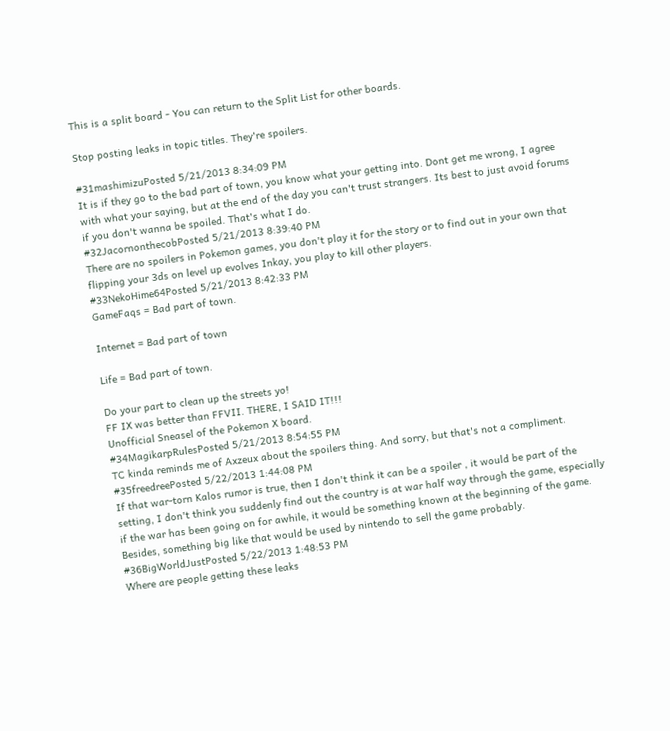This is a split board - You can return to the Split List for other boards.

Stop posting leaks in topic titles. They're spoilers.

#31mashimizuPosted 5/21/2013 8:34:09 PM
It is if they go to the bad part of town, you know what your getting into. Dont get me wrong, I agree with what your saying, but at the end of the day you can't trust strangers. Its best to just avoid forums if you don't wanna be spoiled. That's what I do.
#32JacornonthecobPosted 5/21/2013 8:39:40 PM
There are no spoilers in Pokemon games, you don't play it for the story or to find out in your own that flipping your 3ds on level up evolves Inkay, you play to kill other players.
#33NekoHime64Posted 5/21/2013 8:42:33 PM
GameFaqs = Bad part of town.

Internet = Bad part of town

Life = Bad part of town.

Do your part to clean up the streets yo!
FF IX was better than FFVII. THERE, I SAID IT!!!
Unofficial Sneasel of the Pokemon X board.
#34MagikarpRulesPosted 5/21/2013 8:54:55 PM
TC kinda reminds me of Axzeux about the spoilers thing. And sorry, but that's not a compliment.
#35freedreePosted 5/22/2013 1:44:08 PM
If that war-torn Kalos rumor is true, then I don't think it can be a spoiler , it would be part of the setting, I don't think you suddenly find out the country is at war half way through the game, especially if the war has been going on for awhile, it would be something known at the beginning of the game. Besides, something big like that would be used by nintendo to sell the game probably.
#36BigWorldJustPosted 5/22/2013 1:48:53 PM
Where are people getting these leaks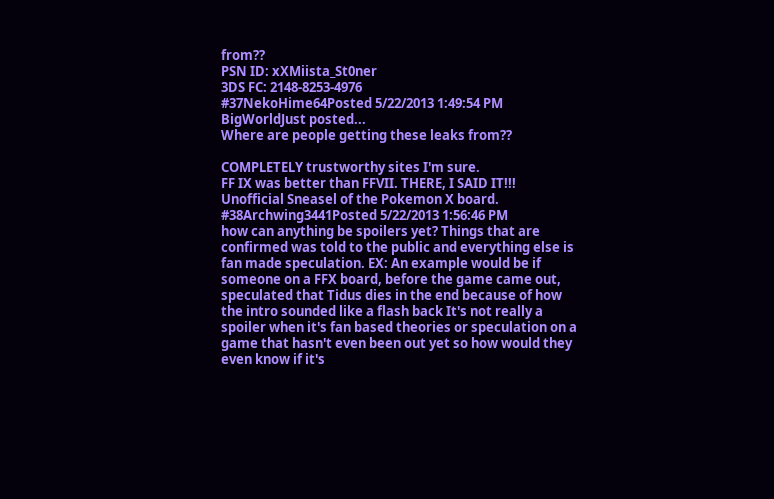from??
PSN ID: xXMiista_St0ner
3DS FC: 2148-8253-4976
#37NekoHime64Posted 5/22/2013 1:49:54 PM
BigWorldJust posted...
Where are people getting these leaks from??

COMPLETELY trustworthy sites I'm sure.
FF IX was better than FFVII. THERE, I SAID IT!!!
Unofficial Sneasel of the Pokemon X board.
#38Archwing3441Posted 5/22/2013 1:56:46 PM
how can anything be spoilers yet? Things that are confirmed was told to the public and everything else is fan made speculation. EX: An example would be if someone on a FFX board, before the game came out, speculated that Tidus dies in the end because of how the intro sounded like a flash back It's not really a spoiler when it's fan based theories or speculation on a game that hasn't even been out yet so how would they even know if it's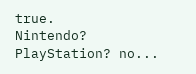true.
Nintendo? PlayStation? no...